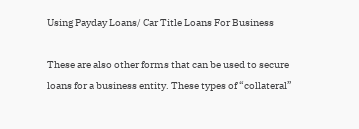Using Payday Loans/ Car Title Loans For Business

These are also other forms that can be used to secure loans for a business entity. These types of “collateral”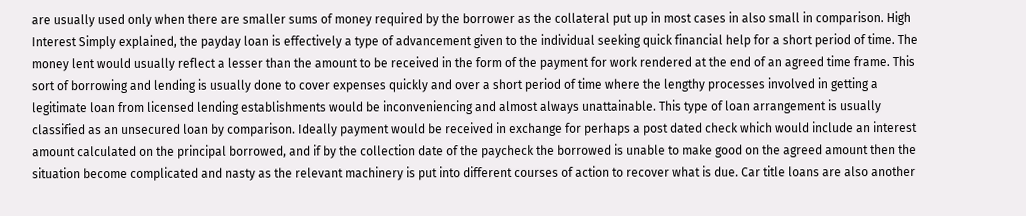are usually used only when there are smaller sums of money required by the borrower as the collateral put up in most cases in also small in comparison. High Interest Simply explained, the payday loan is effectively a type of advancement given to the individual seeking quick financial help for a short period of time. The money lent would usually reflect a lesser than the amount to be received in the form of the payment for work rendered at the end of an agreed time frame. This sort of borrowing and lending is usually done to cover expenses quickly and over a short period of time where the lengthy processes involved in getting a legitimate loan from licensed lending establishments would be inconveniencing and almost always unattainable. This type of loan arrangement is usually classified as an unsecured loan by comparison. Ideally payment would be received in exchange for perhaps a post dated check which would include an interest amount calculated on the principal borrowed, and if by the collection date of the paycheck the borrowed is unable to make good on the agreed amount then the situation become complicated and nasty as the relevant machinery is put into different courses of action to recover what is due. Car title loans are also another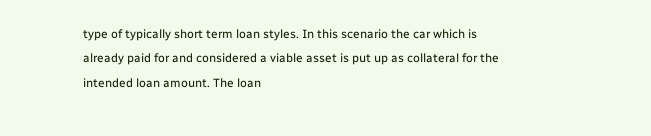type of typically short term loan styles. In this scenario the car which is already paid for and considered a viable asset is put up as collateral for the intended loan amount. The loan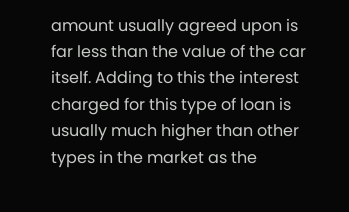amount usually agreed upon is far less than the value of the car itself. Adding to this the interest charged for this type of loan is usually much higher than other types in the market as the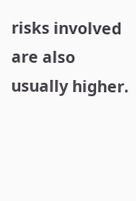risks involved are also usually higher.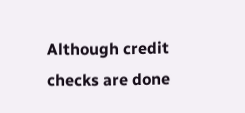Although credit checks are done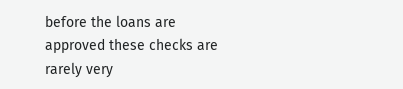before the loans are approved these checks are rarely very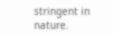stringent in nature.